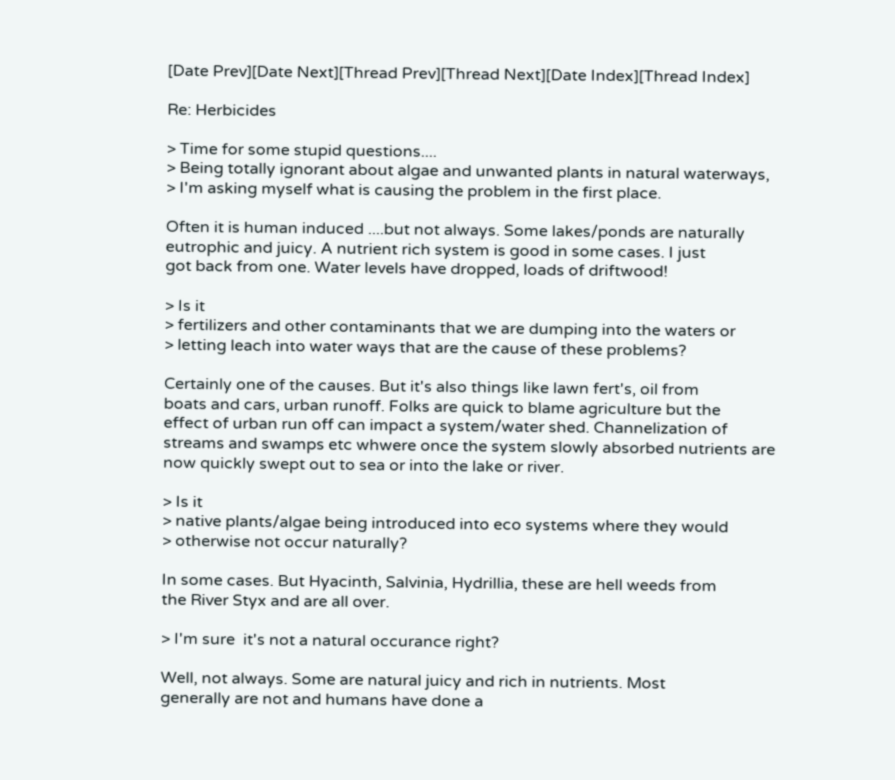[Date Prev][Date Next][Thread Prev][Thread Next][Date Index][Thread Index]

Re: Herbicides

> Time for some stupid questions....
> Being totally ignorant about algae and unwanted plants in natural waterways,
> I'm asking myself what is causing the problem in the first place.

Often it is human induced ....but not always. Some lakes/ponds are naturally
eutrophic and juicy. A nutrient rich system is good in some cases. I just
got back from one. Water levels have dropped, loads of driftwood!

> Is it
> fertilizers and other contaminants that we are dumping into the waters or
> letting leach into water ways that are the cause of these problems?

Certainly one of the causes. But it's also things like lawn fert's, oil from
boats and cars, urban runoff. Folks are quick to blame agriculture but the
effect of urban run off can impact a system/water shed. Channelization of
streams and swamps etc whwere once the system slowly absorbed nutrients are
now quickly swept out to sea or into the lake or river.

> Is it
> native plants/algae being introduced into eco systems where they would
> otherwise not occur naturally?

In some cases. But Hyacinth, Salvinia, Hydrillia, these are hell weeds from
the River Styx and are all over.

> I'm sure  it's not a natural occurance right?

Well, not always. Some are natural juicy and rich in nutrients. Most
generally are not and humans have done a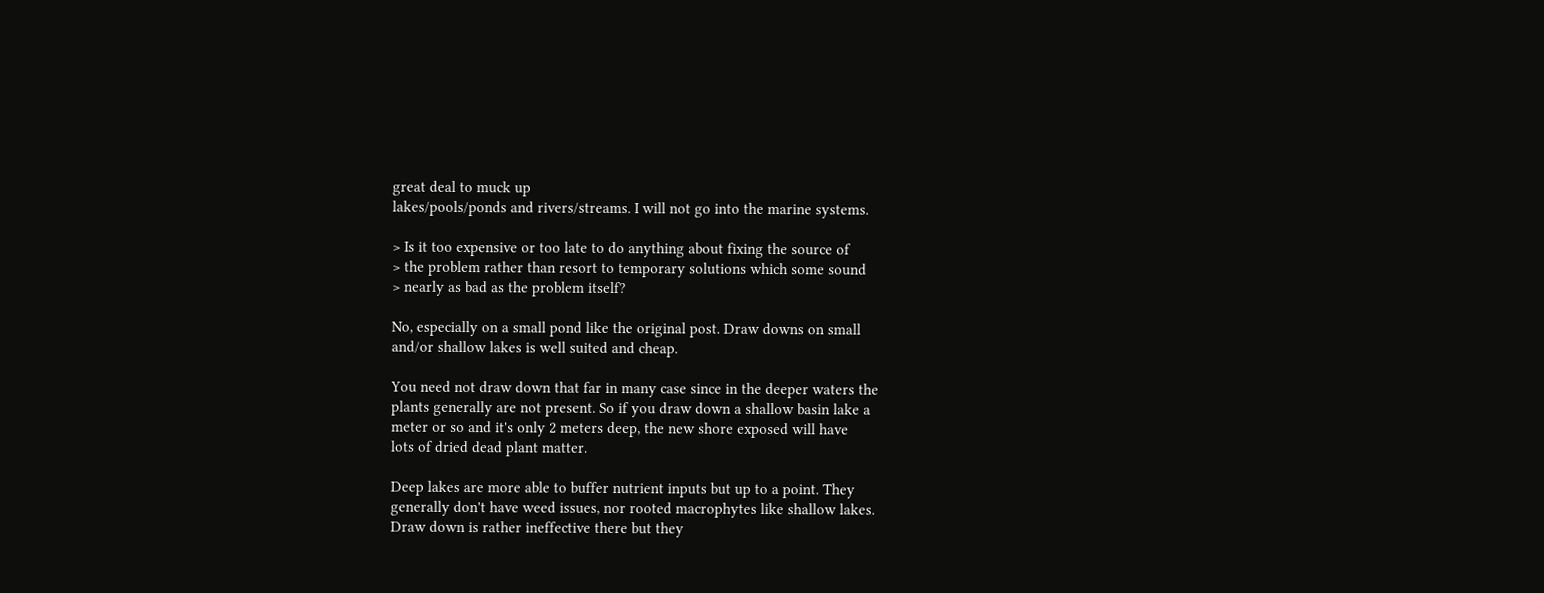great deal to muck up
lakes/pools/ponds and rivers/streams. I will not go into the marine systems.

> Is it too expensive or too late to do anything about fixing the source of
> the problem rather than resort to temporary solutions which some sound
> nearly as bad as the problem itself?

No, especially on a small pond like the original post. Draw downs on small
and/or shallow lakes is well suited and cheap.

You need not draw down that far in many case since in the deeper waters the
plants generally are not present. So if you draw down a shallow basin lake a
meter or so and it's only 2 meters deep, the new shore exposed will have
lots of dried dead plant matter.

Deep lakes are more able to buffer nutrient inputs but up to a point. They
generally don't have weed issues, nor rooted macrophytes like shallow lakes.
Draw down is rather ineffective there but they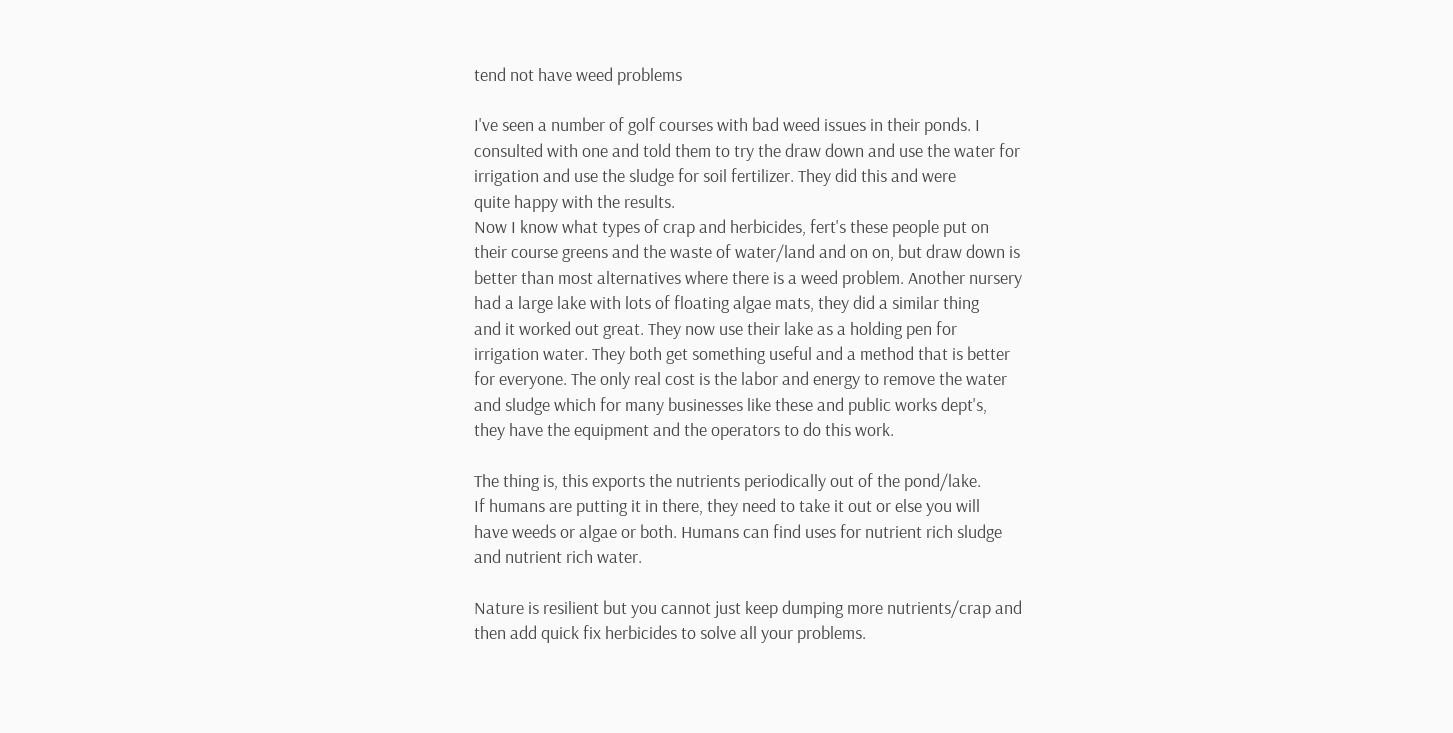tend not have weed problems

I've seen a number of golf courses with bad weed issues in their ponds. I
consulted with one and told them to try the draw down and use the water for
irrigation and use the sludge for soil fertilizer. They did this and were
quite happy with the results.
Now I know what types of crap and herbicides, fert's these people put on
their course greens and the waste of water/land and on on, but draw down is
better than most alternatives where there is a weed problem. Another nursery
had a large lake with lots of floating algae mats, they did a similar thing
and it worked out great. They now use their lake as a holding pen for
irrigation water. They both get something useful and a method that is better
for everyone. The only real cost is the labor and energy to remove the water
and sludge which for many businesses like these and public works dept's,
they have the equipment and the operators to do this work.

The thing is, this exports the nutrients periodically out of the pond/lake.
If humans are putting it in there, they need to take it out or else you will
have weeds or algae or both. Humans can find uses for nutrient rich sludge
and nutrient rich water.

Nature is resilient but you cannot just keep dumping more nutrients/crap and
then add quick fix herbicides to solve all your problems.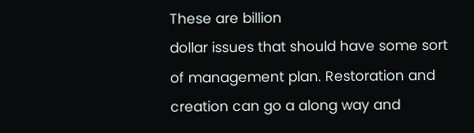These are billion
dollar issues that should have some sort of management plan. Restoration and
creation can go a along way and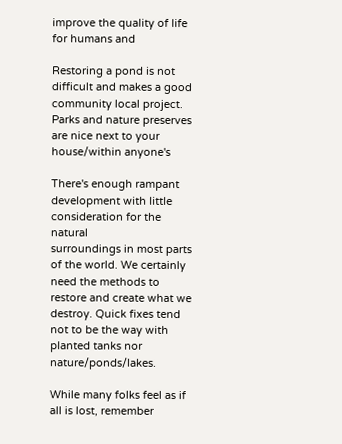improve the quality of life for humans and

Restoring a pond is not difficult and makes a good community local project.
Parks and nature preserves are nice next to your house/within anyone's

There's enough rampant development with little consideration for the natural
surroundings in most parts of the world. We certainly need the methods to
restore and create what we destroy. Quick fixes tend not to be the way with
planted tanks nor nature/ponds/lakes.

While many folks feel as if all is lost, remember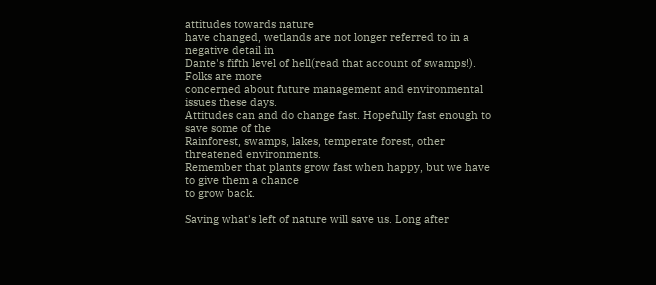attitudes towards nature
have changed, wetlands are not longer referred to in a negative detail in
Dante's fifth level of hell(read that account of swamps!). Folks are more
concerned about future management and environmental issues these days.
Attitudes can and do change fast. Hopefully fast enough to save some of the
Rainforest, swamps, lakes, temperate forest, other threatened environments.
Remember that plants grow fast when happy, but we have to give them a chance
to grow back.

Saving what's left of nature will save us. Long after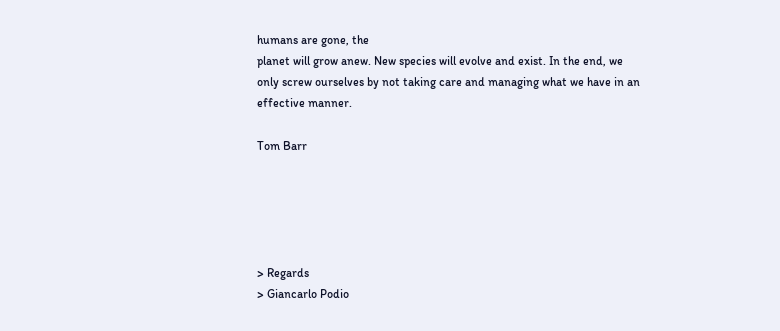humans are gone, the
planet will grow anew. New species will evolve and exist. In the end, we
only screw ourselves by not taking care and managing what we have in an
effective manner.

Tom Barr





> Regards
> Giancarlo Podio